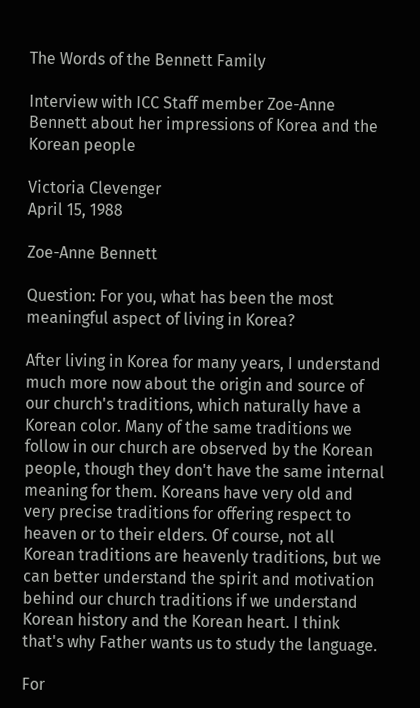The Words of the Bennett Family

Interview with ICC Staff member Zoe-Anne Bennett about her impressions of Korea and the Korean people

Victoria Clevenger
April 15, 1988

Zoe-Anne Bennett

Question: For you, what has been the most meaningful aspect of living in Korea?

After living in Korea for many years, I understand much more now about the origin and source of our church's traditions, which naturally have a Korean color. Many of the same traditions we follow in our church are observed by the Korean people, though they don't have the same internal meaning for them. Koreans have very old and very precise traditions for offering respect to heaven or to their elders. Of course, not all Korean traditions are heavenly traditions, but we can better understand the spirit and motivation behind our church traditions if we understand Korean history and the Korean heart. I think that's why Father wants us to study the language.

For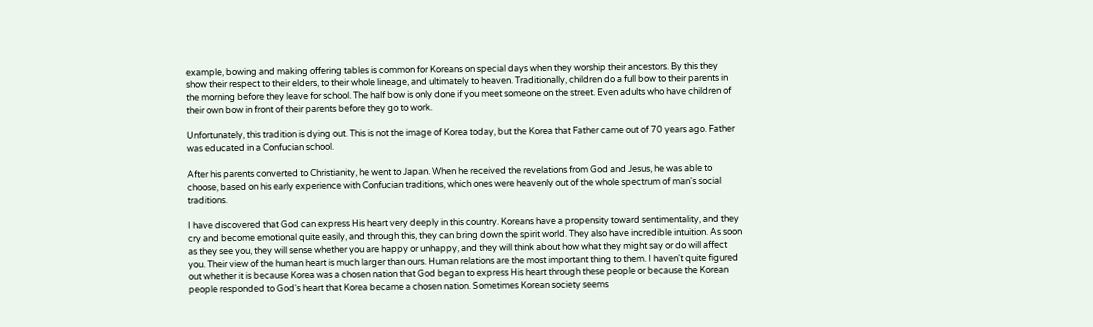example, bowing and making offering tables is common for Koreans on special days when they worship their ancestors. By this they show their respect to their elders, to their whole lineage, and ultimately to heaven. Traditionally, children do a full bow to their parents in the morning before they leave for school. The half bow is only done if you meet someone on the street. Even adults who have children of their own bow in front of their parents before they go to work.

Unfortunately, this tradition is dying out. This is not the image of Korea today, but the Korea that Father came out of 70 years ago. Father was educated in a Confucian school.

After his parents converted to Christianity, he went to Japan. When he received the revelations from God and Jesus, he was able to choose, based on his early experience with Confucian traditions, which ones were heavenly out of the whole spectrum of man's social traditions.

I have discovered that God can express His heart very deeply in this country. Koreans have a propensity toward sentimentality, and they cry and become emotional quite easily, and through this, they can bring down the spirit world. They also have incredible intuition. As soon as they see you, they will sense whether you are happy or unhappy, and they will think about how what they might say or do will affect you. Their view of the human heart is much larger than ours. Human relations are the most important thing to them. I haven't quite figured out whether it is because Korea was a chosen nation that God began to express His heart through these people or because the Korean people responded to God's heart that Korea became a chosen nation. Sometimes Korean society seems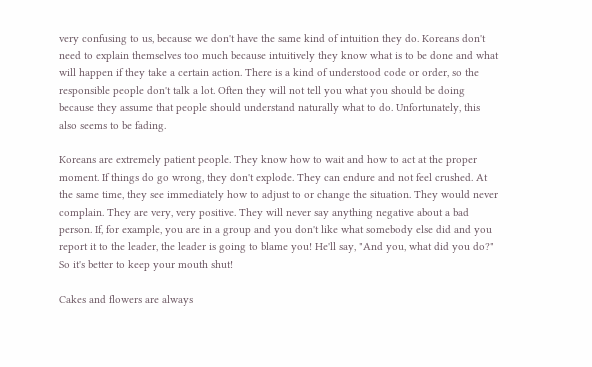very confusing to us, because we don't have the same kind of intuition they do. Koreans don't need to explain themselves too much because intuitively they know what is to be done and what will happen if they take a certain action. There is a kind of understood code or order, so the responsible people don't talk a lot. Often they will not tell you what you should be doing because they assume that people should understand naturally what to do. Unfortunately, this also seems to be fading.

Koreans are extremely patient people. They know how to wait and how to act at the proper moment. If things do go wrong, they don't explode. They can endure and not feel crushed. At the same time, they see immediately how to adjust to or change the situation. They would never complain. They are very, very positive. They will never say anything negative about a bad person. If, for example, you are in a group and you don't like what somebody else did and you report it to the leader, the leader is going to blame you! He'll say, "And you, what did you do?" So it's better to keep your mouth shut!

Cakes and flowers are always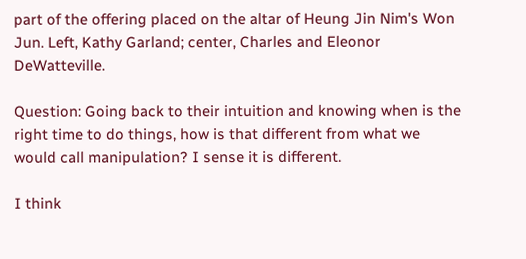part of the offering placed on the altar of Heung Jin Nim's Won Jun. Left, Kathy Garland; center, Charles and Eleonor DeWatteville.

Question: Going back to their intuition and knowing when is the right time to do things, how is that different from what we would call manipulation? I sense it is different.

I think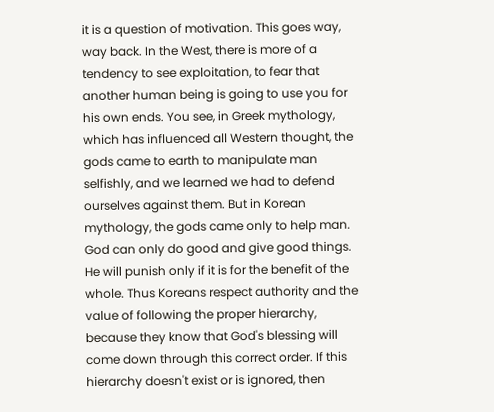it is a question of motivation. This goes way, way back. In the West, there is more of a tendency to see exploitation, to fear that another human being is going to use you for his own ends. You see, in Greek mythology, which has influenced all Western thought, the gods came to earth to manipulate man selfishly, and we learned we had to defend ourselves against them. But in Korean mythology, the gods came only to help man. God can only do good and give good things. He will punish only if it is for the benefit of the whole. Thus Koreans respect authority and the value of following the proper hierarchy, because they know that God's blessing will come down through this correct order. If this hierarchy doesn't exist or is ignored, then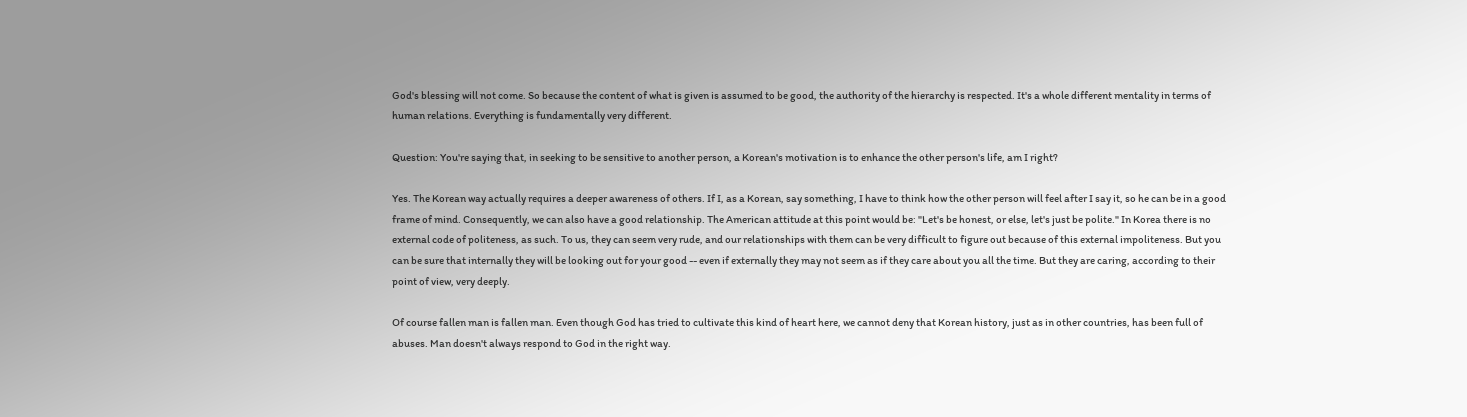God's blessing will not come. So because the content of what is given is assumed to be good, the authority of the hierarchy is respected. It's a whole different mentality in terms of human relations. Everything is fundamentally very different.

Question: You're saying that, in seeking to be sensitive to another person, a Korean's motivation is to enhance the other person's life, am I right?

Yes. The Korean way actually requires a deeper awareness of others. If I, as a Korean, say something, I have to think how the other person will feel after I say it, so he can be in a good frame of mind. Consequently, we can also have a good relationship. The American attitude at this point would be: "Let's be honest, or else, let's just be polite." In Korea there is no external code of politeness, as such. To us, they can seem very rude, and our relationships with them can be very difficult to figure out because of this external impoliteness. But you can be sure that internally they will be looking out for your good -- even if externally they may not seem as if they care about you all the time. But they are caring, according to their point of view, very deeply.

Of course fallen man is fallen man. Even though God has tried to cultivate this kind of heart here, we cannot deny that Korean history, just as in other countries, has been full of abuses. Man doesn't always respond to God in the right way.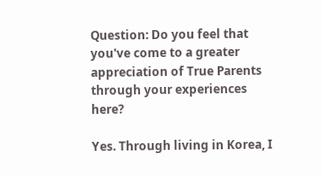Question: Do you feel that you've come to a greater appreciation of True Parents through your experiences here?

Yes. Through living in Korea, I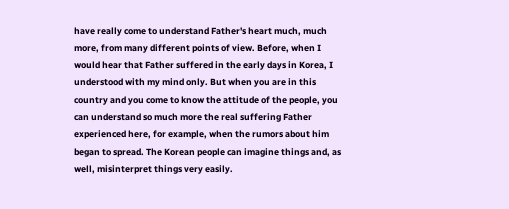have really come to understand Father's heart much, much more, from many different points of view. Before, when I would hear that Father suffered in the early days in Korea, I understood with my mind only. But when you are in this country and you come to know the attitude of the people, you can understand so much more the real suffering Father experienced here, for example, when the rumors about him began to spread. The Korean people can imagine things and, as well, misinterpret things very easily.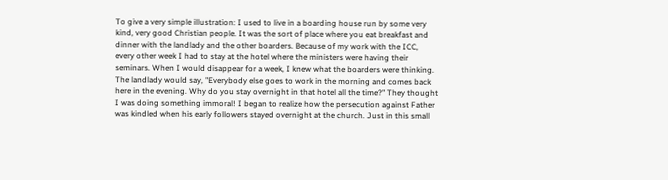To give a very simple illustration: I used to live in a boarding house run by some very kind, very good Christian people. It was the sort of place where you eat breakfast and dinner with the landlady and the other boarders. Because of my work with the ICC, every other week I had to stay at the hotel where the ministers were having their seminars. When I would disappear for a week, I knew what the boarders were thinking. The landlady would say, "Everybody else goes to work in the morning and comes back here in the evening. Why do you stay overnight in that hotel all the time?" They thought I was doing something immoral! I began to realize how the persecution against Father was kindled when his early followers stayed overnight at the church. Just in this small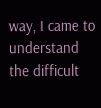way, I came to understand the difficult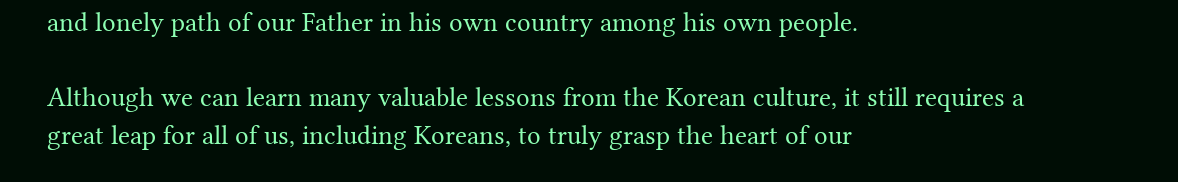and lonely path of our Father in his own country among his own people.

Although we can learn many valuable lessons from the Korean culture, it still requires a great leap for all of us, including Koreans, to truly grasp the heart of our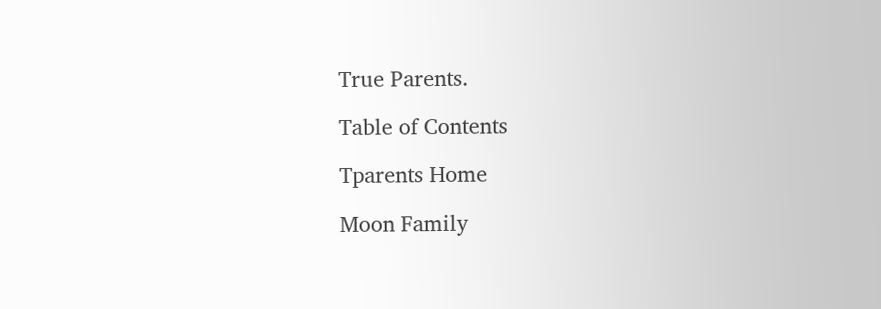True Parents.

Table of Contents

Tparents Home

Moon Family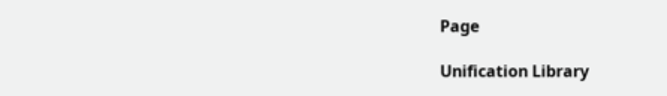Page

Unification Library